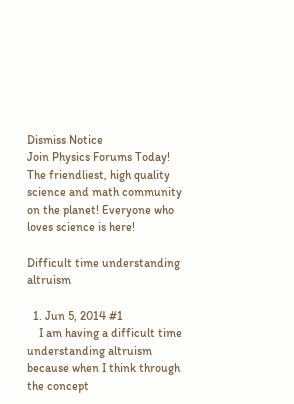Dismiss Notice
Join Physics Forums Today!
The friendliest, high quality science and math community on the planet! Everyone who loves science is here!

Difficult time understanding altruism

  1. Jun 5, 2014 #1
    I am having a difficult time understanding altruism because when I think through the concept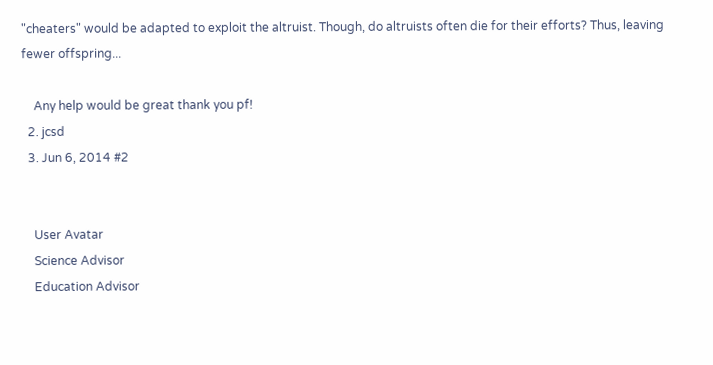"cheaters" would be adapted to exploit the altruist. Though, do altruists often die for their efforts? Thus, leaving fewer offspring...

    Any help would be great thank you pf!
  2. jcsd
  3. Jun 6, 2014 #2


    User Avatar
    Science Advisor
    Education Advisor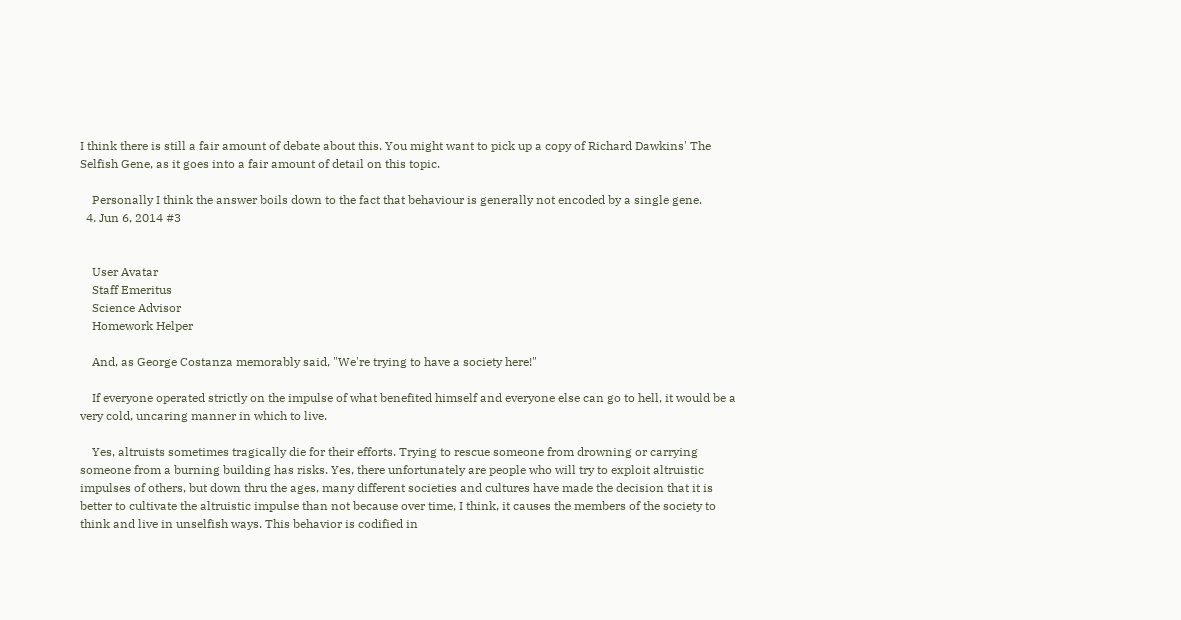I think there is still a fair amount of debate about this. You might want to pick up a copy of Richard Dawkins' The Selfish Gene, as it goes into a fair amount of detail on this topic.

    Personally I think the answer boils down to the fact that behaviour is generally not encoded by a single gene.
  4. Jun 6, 2014 #3


    User Avatar
    Staff Emeritus
    Science Advisor
    Homework Helper

    And, as George Costanza memorably said, "We're trying to have a society here!"

    If everyone operated strictly on the impulse of what benefited himself and everyone else can go to hell, it would be a very cold, uncaring manner in which to live.

    Yes, altruists sometimes tragically die for their efforts. Trying to rescue someone from drowning or carrying someone from a burning building has risks. Yes, there unfortunately are people who will try to exploit altruistic impulses of others, but down thru the ages, many different societies and cultures have made the decision that it is better to cultivate the altruistic impulse than not because over time, I think, it causes the members of the society to think and live in unselfish ways. This behavior is codified in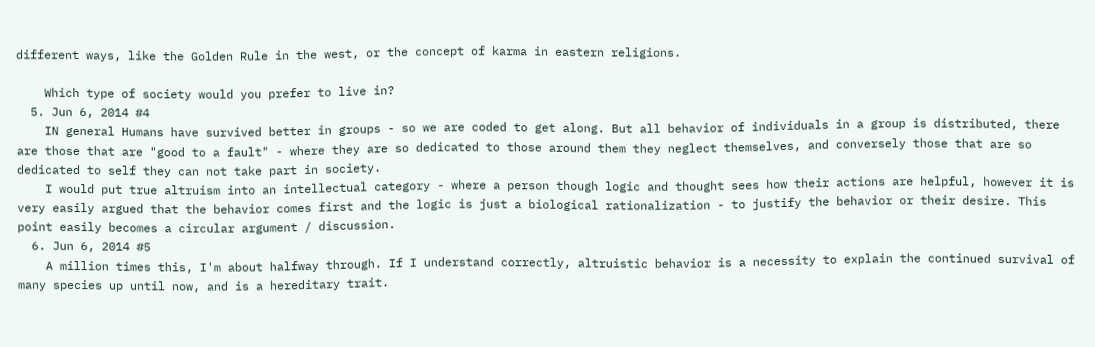different ways, like the Golden Rule in the west, or the concept of karma in eastern religions.

    Which type of society would you prefer to live in?
  5. Jun 6, 2014 #4
    IN general Humans have survived better in groups - so we are coded to get along. But all behavior of individuals in a group is distributed, there are those that are "good to a fault" - where they are so dedicated to those around them they neglect themselves, and conversely those that are so dedicated to self they can not take part in society.
    I would put true altruism into an intellectual category - where a person though logic and thought sees how their actions are helpful, however it is very easily argued that the behavior comes first and the logic is just a biological rationalization - to justify the behavior or their desire. This point easily becomes a circular argument / discussion.
  6. Jun 6, 2014 #5
    A million times this, I'm about halfway through. If I understand correctly, altruistic behavior is a necessity to explain the continued survival of many species up until now, and is a hereditary trait.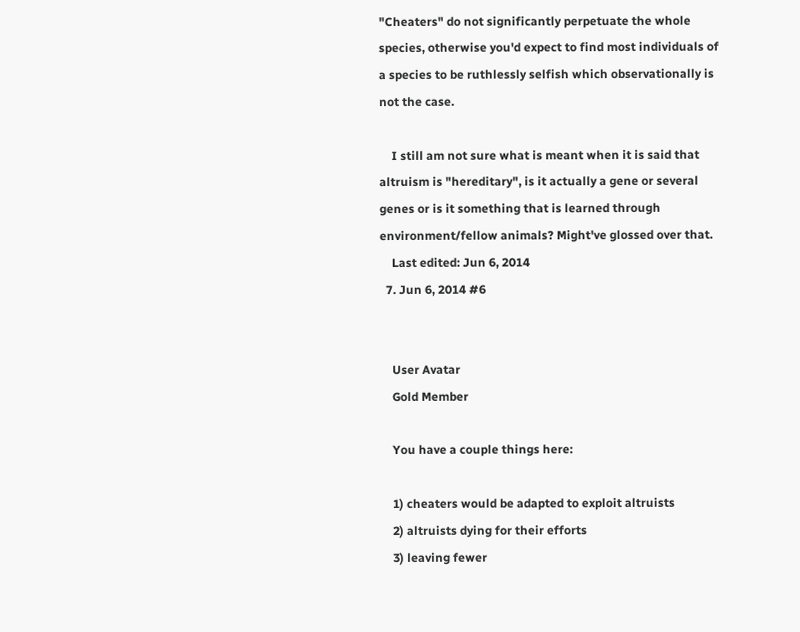"Cheaters" do not significantly perpetuate the whole species, otherwise you'd expect to find most individuals of a species to be ruthlessly selfish which observationally is not the case.

    I still am not sure what is meant when it is said that altruism is "hereditary", is it actually a gene or several genes or is it something that is learned through environment/fellow animals? Might've glossed over that.
    Last edited: Jun 6, 2014
  7. Jun 6, 2014 #6


    User Avatar
    Gold Member

    You have a couple things here:

    1) cheaters would be adapted to exploit altruists
    2) altruists dying for their efforts
    3) leaving fewer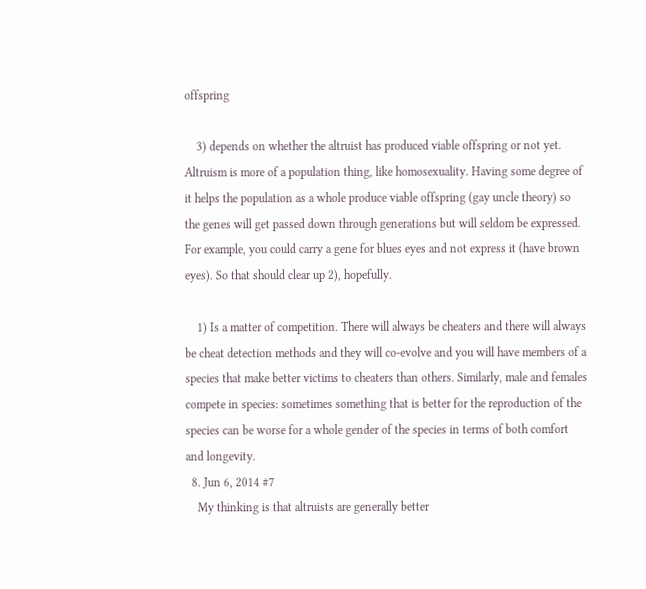offspring

    3) depends on whether the altruist has produced viable offspring or not yet. Altruism is more of a population thing, like homosexuality. Having some degree of it helps the population as a whole produce viable offspring (gay uncle theory) so the genes will get passed down through generations but will seldom be expressed. For example, you could carry a gene for blues eyes and not express it (have brown eyes). So that should clear up 2), hopefully.

    1) Is a matter of competition. There will always be cheaters and there will always be cheat detection methods and they will co-evolve and you will have members of a species that make better victims to cheaters than others. Similarly, male and females compete in species: sometimes something that is better for the reproduction of the species can be worse for a whole gender of the species in terms of both comfort and longevity.
  8. Jun 6, 2014 #7
    My thinking is that altruists are generally better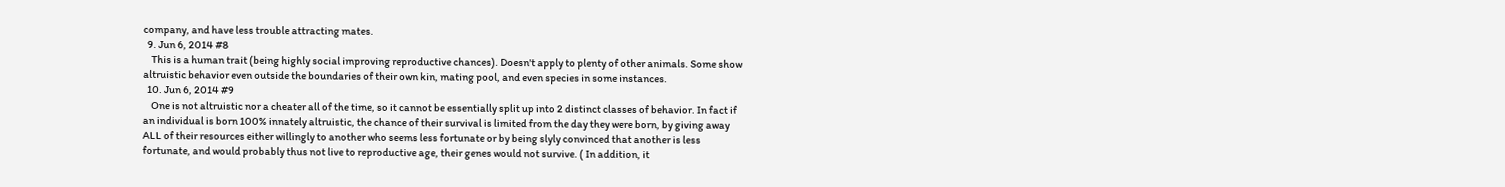company, and have less trouble attracting mates.
  9. Jun 6, 2014 #8
    This is a human trait (being highly social improving reproductive chances). Doesn't apply to plenty of other animals. Some show altruistic behavior even outside the boundaries of their own kin, mating pool, and even species in some instances.
  10. Jun 6, 2014 #9
    One is not altruistic nor a cheater all of the time, so it cannot be essentially split up into 2 distinct classes of behavior. In fact if an individual is born 100% innately altruistic, the chance of their survival is limited from the day they were born, by giving away ALL of their resources either willingly to another who seems less fortunate or by being slyly convinced that another is less fortunate, and would probably thus not live to reproductive age, their genes would not survive. ( In addition, it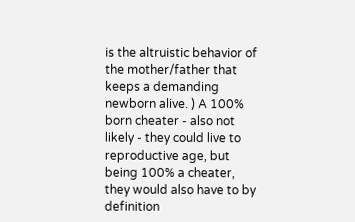is the altruistic behavior of the mother/father that keeps a demanding newborn alive. ) A 100% born cheater - also not likely - they could live to reproductive age, but being 100% a cheater, they would also have to by definition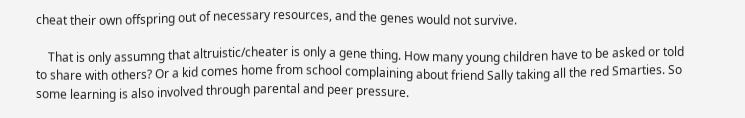cheat their own offspring out of necessary resources, and the genes would not survive.

    That is only assumng that altruistic/cheater is only a gene thing. How many young children have to be asked or told to share with others? Or a kid comes home from school complaining about friend Sally taking all the red Smarties. So some learning is also involved through parental and peer pressure.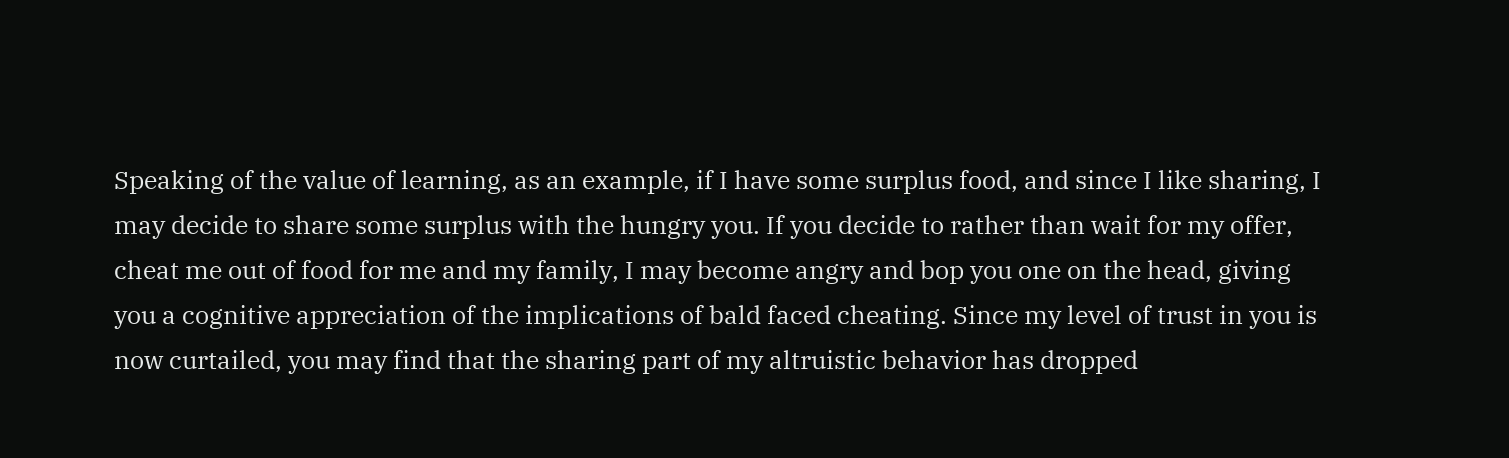Speaking of the value of learning, as an example, if I have some surplus food, and since I like sharing, I may decide to share some surplus with the hungry you. If you decide to rather than wait for my offer, cheat me out of food for me and my family, I may become angry and bop you one on the head, giving you a cognitive appreciation of the implications of bald faced cheating. Since my level of trust in you is now curtailed, you may find that the sharing part of my altruistic behavior has dropped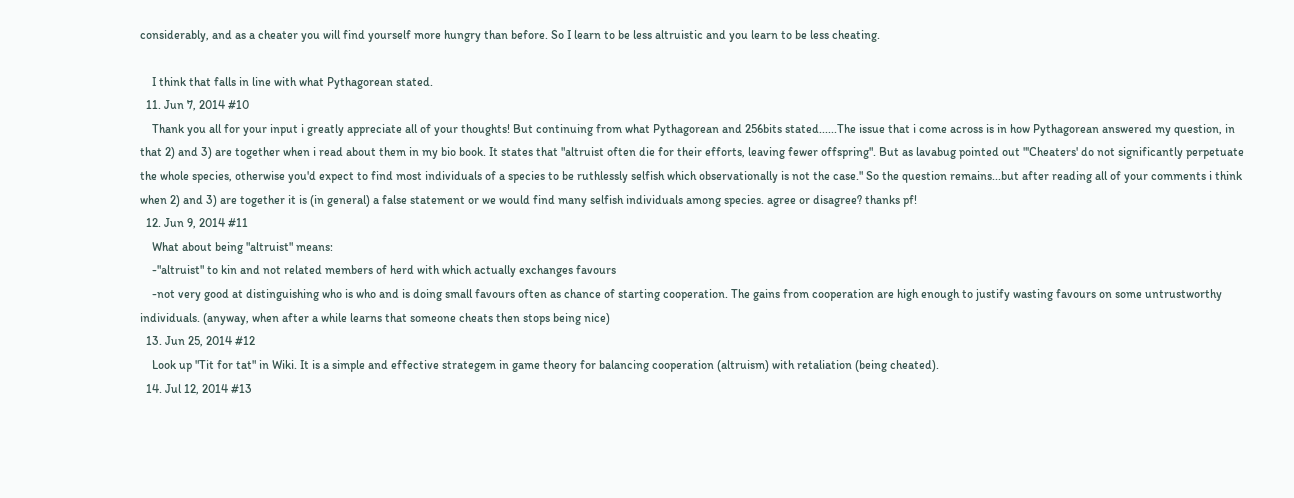considerably, and as a cheater you will find yourself more hungry than before. So I learn to be less altruistic and you learn to be less cheating.

    I think that falls in line with what Pythagorean stated.
  11. Jun 7, 2014 #10
    Thank you all for your input i greatly appreciate all of your thoughts! But continuing from what Pythagorean and 256bits stated......The issue that i come across is in how Pythagorean answered my question, in that 2) and 3) are together when i read about them in my bio book. It states that "altruist often die for their efforts, leaving fewer offspring". But as lavabug pointed out "'Cheaters' do not significantly perpetuate the whole species, otherwise you'd expect to find most individuals of a species to be ruthlessly selfish which observationally is not the case." So the question remains...but after reading all of your comments i think when 2) and 3) are together it is (in general) a false statement or we would find many selfish individuals among species. agree or disagree? thanks pf!
  12. Jun 9, 2014 #11
    What about being "altruist" means:
    -"altruist" to kin and not related members of herd with which actually exchanges favours
    -not very good at distinguishing who is who and is doing small favours often as chance of starting cooperation. The gains from cooperation are high enough to justify wasting favours on some untrustworthy individuals. (anyway, when after a while learns that someone cheats then stops being nice)
  13. Jun 25, 2014 #12
    Look up "Tit for tat" in Wiki. It is a simple and effective strategem in game theory for balancing cooperation (altruism) with retaliation (being cheated).
  14. Jul 12, 2014 #13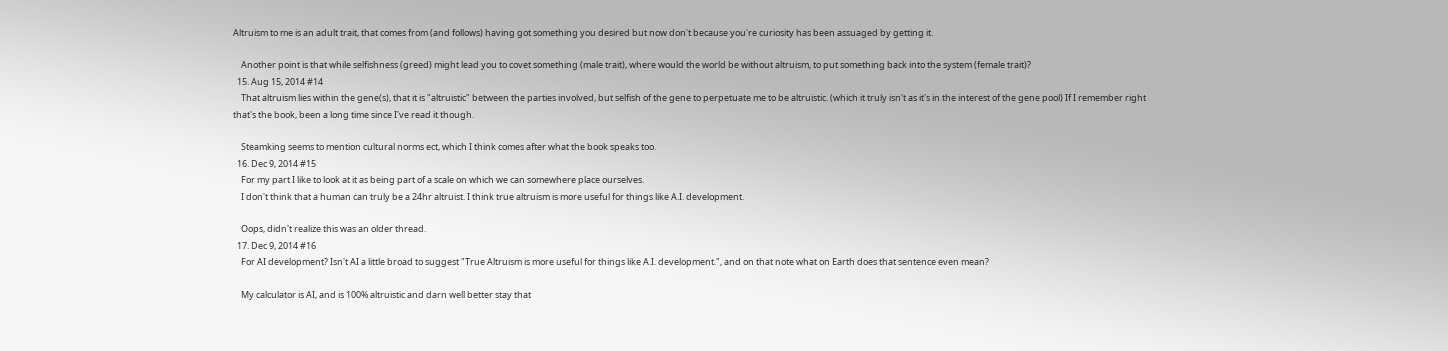Altruism to me is an adult trait, that comes from (and follows) having got something you desired but now don't because you're curiosity has been assuaged by getting it.

    Another point is that while selfishness (greed) might lead you to covet something (male trait), where would the world be without altruism, to put something back into the system (female trait)?
  15. Aug 15, 2014 #14
    That altruism lies within the gene(s), that it is "altruistic" between the parties involved, but selfish of the gene to perpetuate me to be altruistic. (which it truly isn't as it's in the interest of the gene pool) If I remember right that's the book, been a long time since I've read it though.

    Steamking seems to mention cultural norms ect, which I think comes after what the book speaks too.
  16. Dec 9, 2014 #15
    For my part I like to look at it as being part of a scale on which we can somewhere place ourselves.
    I don't think that a human can truly be a 24hr altruist. I think true altruism is more useful for things like A.I. development.

    Oops, didn't realize this was an older thread.
  17. Dec 9, 2014 #16
    For AI development? Isn't AI a little broad to suggest "True Altruism is more useful for things like A.I. development.", and on that note what on Earth does that sentence even mean?

    My calculator is AI, and is 100% altruistic and darn well better stay that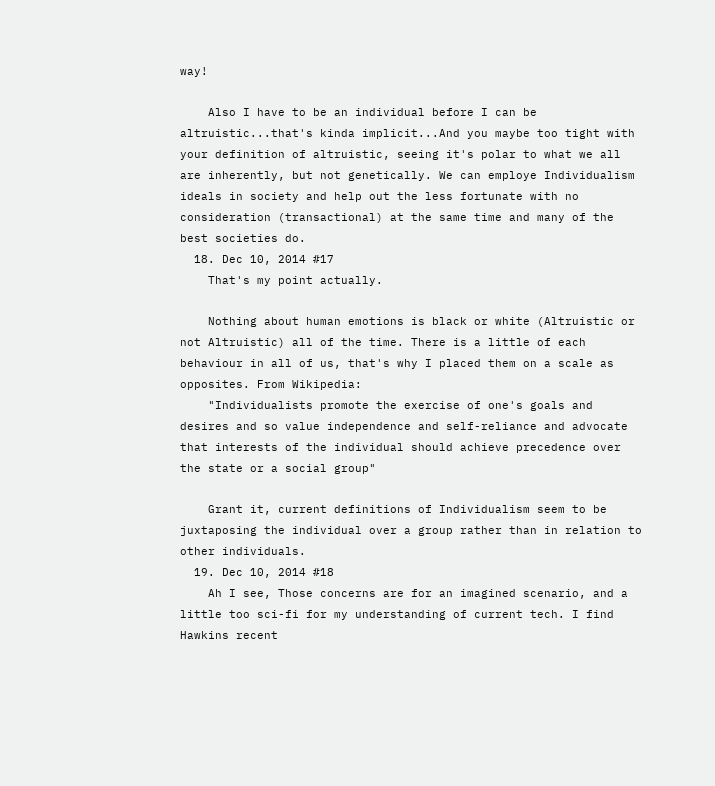way!

    Also I have to be an individual before I can be altruistic...that's kinda implicit...And you maybe too tight with your definition of altruistic, seeing it's polar to what we all are inherently, but not genetically. We can employe Individualism ideals in society and help out the less fortunate with no consideration (transactional) at the same time and many of the best societies do.
  18. Dec 10, 2014 #17
    That's my point actually.

    Nothing about human emotions is black or white (Altruistic or not Altruistic) all of the time. There is a little of each behaviour in all of us, that's why I placed them on a scale as opposites. From Wikipedia:
    "Individualists promote the exercise of one's goals and desires and so value independence and self-reliance and advocate that interests of the individual should achieve precedence over the state or a social group"

    Grant it, current definitions of Individualism seem to be juxtaposing the individual over a group rather than in relation to other individuals.
  19. Dec 10, 2014 #18
    Ah I see, Those concerns are for an imagined scenario, and a little too sci-fi for my understanding of current tech. I find Hawkins recent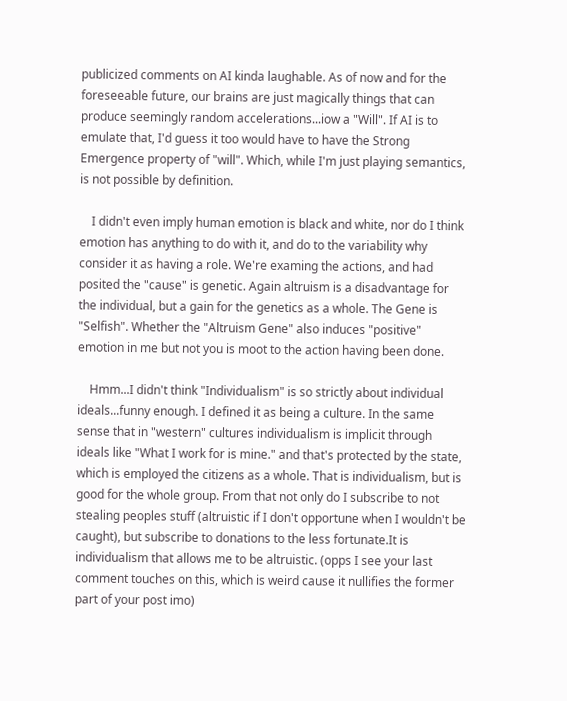publicized comments on AI kinda laughable. As of now and for the foreseeable future, our brains are just magically things that can produce seemingly random accelerations...iow a "Will". If AI is to emulate that, I'd guess it too would have to have the Strong Emergence property of "will". Which, while I'm just playing semantics, is not possible by definition.

    I didn't even imply human emotion is black and white, nor do I think emotion has anything to do with it, and do to the variability why consider it as having a role. We're examing the actions, and had posited the "cause" is genetic. Again altruism is a disadvantage for the individual, but a gain for the genetics as a whole. The Gene is "Selfish". Whether the "Altruism Gene" also induces "positive" emotion in me but not you is moot to the action having been done.

    Hmm...I didn't think "Individualism" is so strictly about individual ideals...funny enough. I defined it as being a culture. In the same sense that in "western" cultures individualism is implicit through ideals like "What I work for is mine." and that's protected by the state, which is employed the citizens as a whole. That is individualism, but is good for the whole group. From that not only do I subscribe to not stealing peoples stuff (altruistic if I don't opportune when I wouldn't be caught), but subscribe to donations to the less fortunate.It is individualism that allows me to be altruistic. (opps I see your last comment touches on this, which is weird cause it nullifies the former part of your post imo)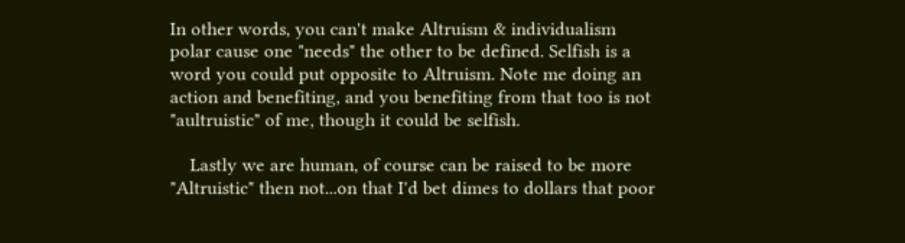In other words, you can't make Altruism & individualism polar cause one "needs" the other to be defined. Selfish is a word you could put opposite to Altruism. Note me doing an action and benefiting, and you benefiting from that too is not "aultruistic" of me, though it could be selfish.

    Lastly we are human, of course can be raised to be more "Altruistic" then not...on that I'd bet dimes to dollars that poor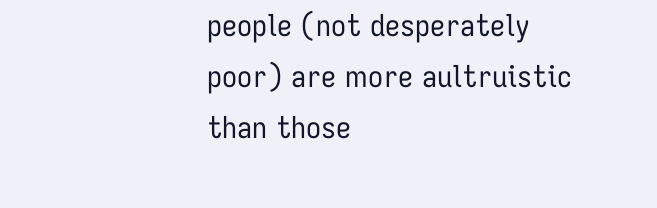people (not desperately poor) are more aultruistic than those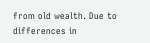from old wealth. Due to differences in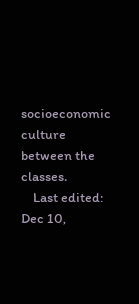socioeconomic culture between the classes.
    Last edited: Dec 10,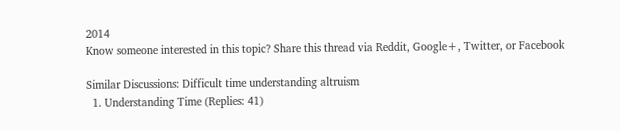2014
Know someone interested in this topic? Share this thread via Reddit, Google+, Twitter, or Facebook

Similar Discussions: Difficult time understanding altruism
  1. Understanding Time (Replies: 41)